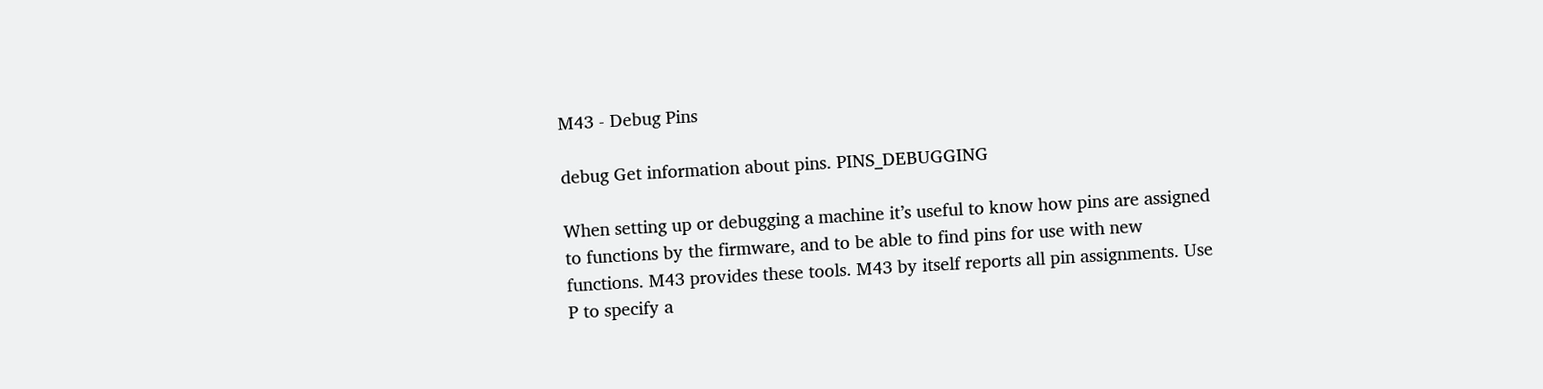M43 - Debug Pins

debug Get information about pins. PINS_DEBUGGING

When setting up or debugging a machine it’s useful to know how pins are assigned to functions by the firmware, and to be able to find pins for use with new functions. M43 provides these tools. M43 by itself reports all pin assignments. Use P to specify a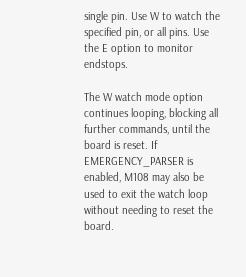single pin. Use W to watch the specified pin, or all pins. Use the E option to monitor endstops.

The W watch mode option continues looping, blocking all further commands, until the board is reset. If EMERGENCY_PARSER is enabled, M108 may also be used to exit the watch loop without needing to reset the board.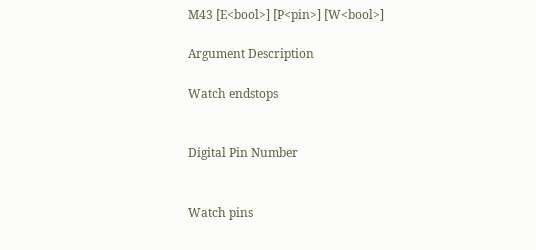M43 [E<bool>] [P<pin>] [W<bool>]

Argument Description

Watch endstops


Digital Pin Number


Watch pins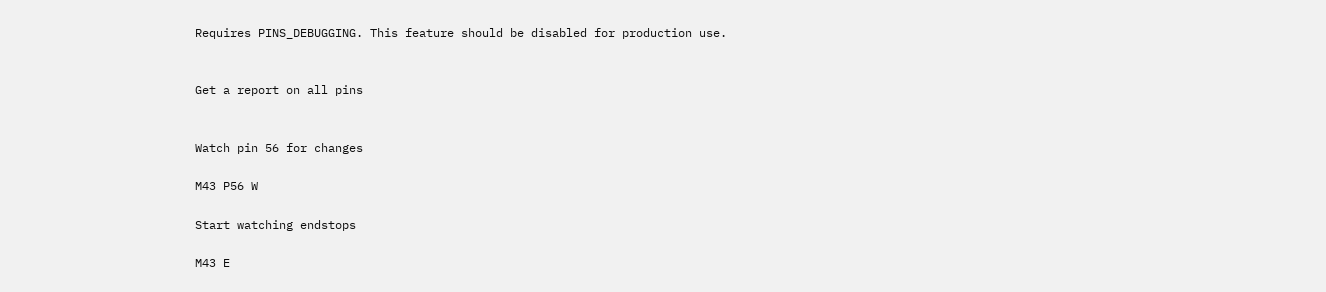Requires PINS_DEBUGGING. This feature should be disabled for production use.


Get a report on all pins


Watch pin 56 for changes

M43 P56 W

Start watching endstops

M43 E